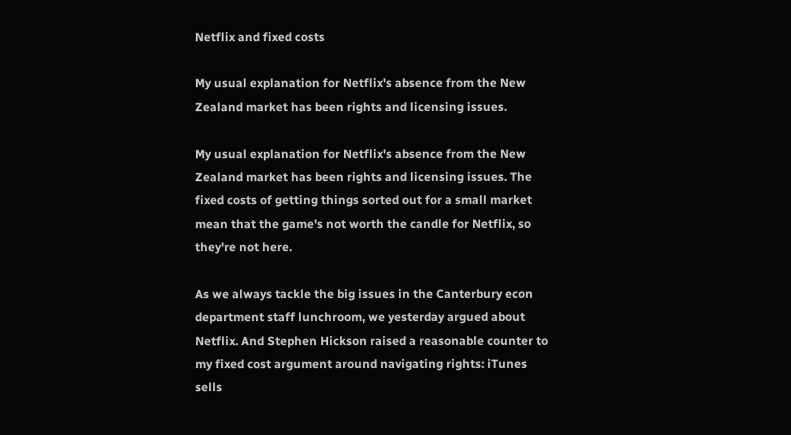Netflix and fixed costs

My usual explanation for Netflix's absence from the New Zealand market has been rights and licensing issues.

My usual explanation for Netflix's absence from the New Zealand market has been rights and licensing issues. The fixed costs of getting things sorted out for a small market mean that the game's not worth the candle for Netflix, so they're not here.

As we always tackle the big issues in the Canterbury econ department staff lunchroom, we yesterday argued about Netflix. And Stephen Hickson raised a reasonable counter to my fixed cost argument around navigating rights: iTunes sells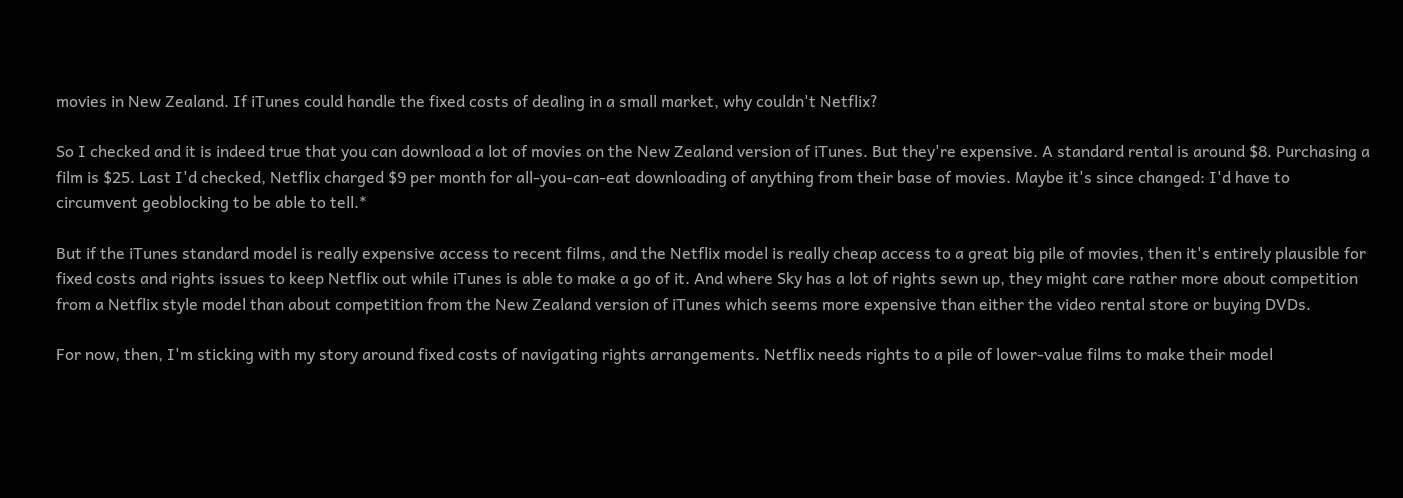movies in New Zealand. If iTunes could handle the fixed costs of dealing in a small market, why couldn't Netflix?

So I checked and it is indeed true that you can download a lot of movies on the New Zealand version of iTunes. But they're expensive. A standard rental is around $8. Purchasing a film is $25. Last I'd checked, Netflix charged $9 per month for all-you-can-eat downloading of anything from their base of movies. Maybe it's since changed: I'd have to circumvent geoblocking to be able to tell.*

But if the iTunes standard model is really expensive access to recent films, and the Netflix model is really cheap access to a great big pile of movies, then it's entirely plausible for fixed costs and rights issues to keep Netflix out while iTunes is able to make a go of it. And where Sky has a lot of rights sewn up, they might care rather more about competition from a Netflix style model than about competition from the New Zealand version of iTunes which seems more expensive than either the video rental store or buying DVDs.

For now, then, I'm sticking with my story around fixed costs of navigating rights arrangements. Netflix needs rights to a pile of lower-value films to make their model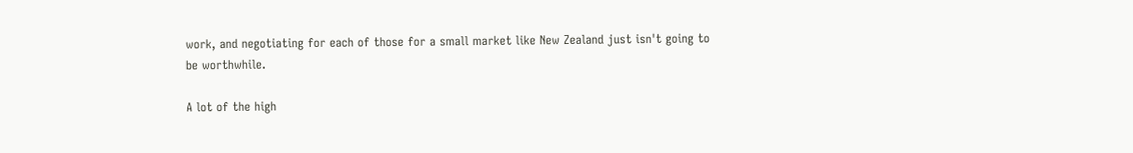work, and negotiating for each of those for a small market like New Zealand just isn't going to be worthwhile.

A lot of the high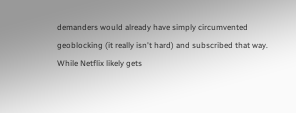demanders would already have simply circumvented geoblocking (it really isn't hard) and subscribed that way. While Netflix likely gets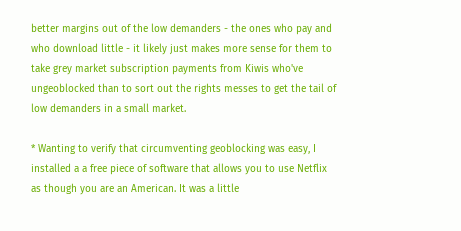better margins out of the low demanders - the ones who pay and who download little - it likely just makes more sense for them to take grey market subscription payments from Kiwis who've ungeoblocked than to sort out the rights messes to get the tail of low demanders in a small market.

* Wanting to verify that circumventing geoblocking was easy, I installed a a free piece of software that allows you to use Netflix as though you are an American. It was a little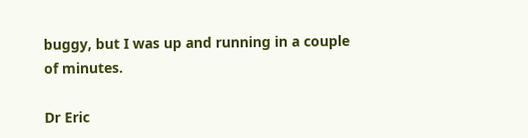buggy, but I was up and running in a couple of minutes.

Dr Eric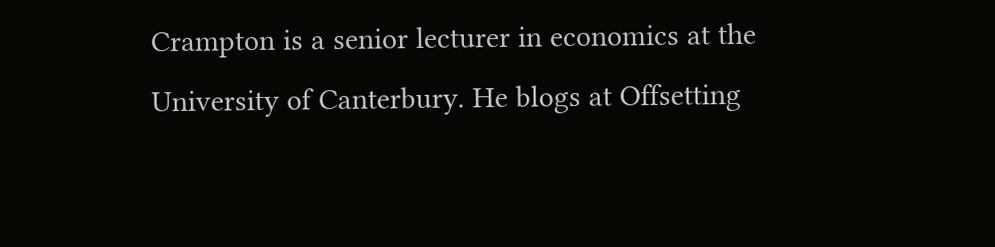Crampton is a senior lecturer in economics at the University of Canterbury. He blogs at Offsetting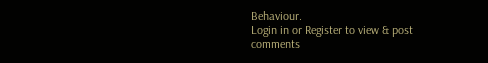Behaviour.
Login in or Register to view & post comments